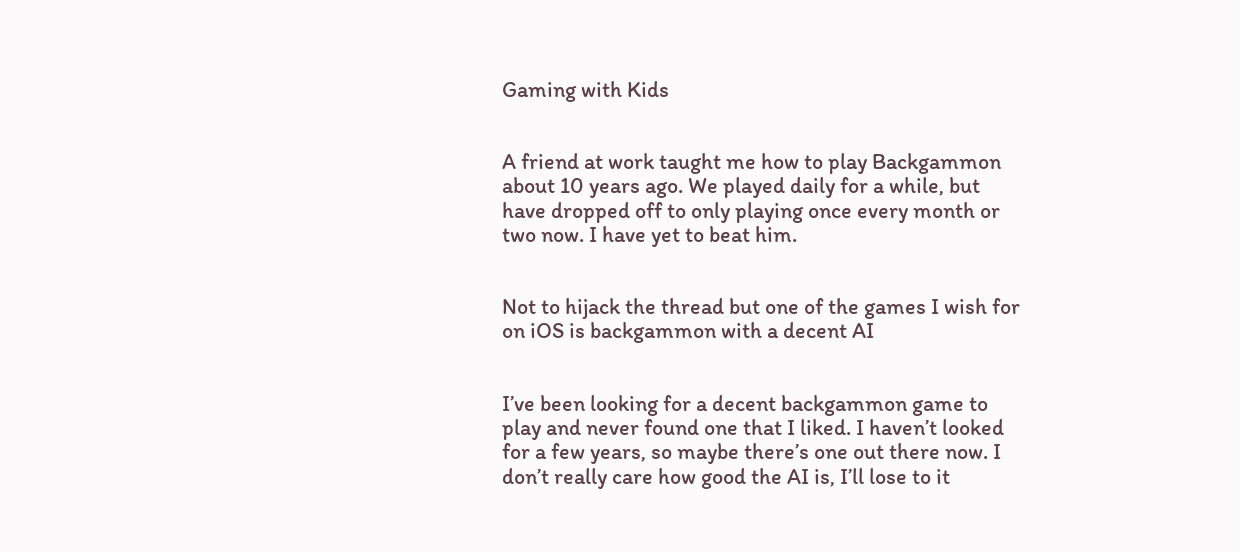Gaming with Kids


A friend at work taught me how to play Backgammon about 10 years ago. We played daily for a while, but have dropped off to only playing once every month or two now. I have yet to beat him.


Not to hijack the thread but one of the games I wish for on iOS is backgammon with a decent AI


I’ve been looking for a decent backgammon game to play and never found one that I liked. I haven’t looked for a few years, so maybe there’s one out there now. I don’t really care how good the AI is, I’ll lose to it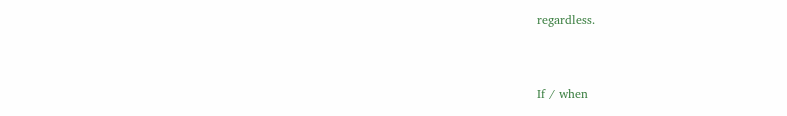regardless.


If / when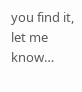you find it, let me know…